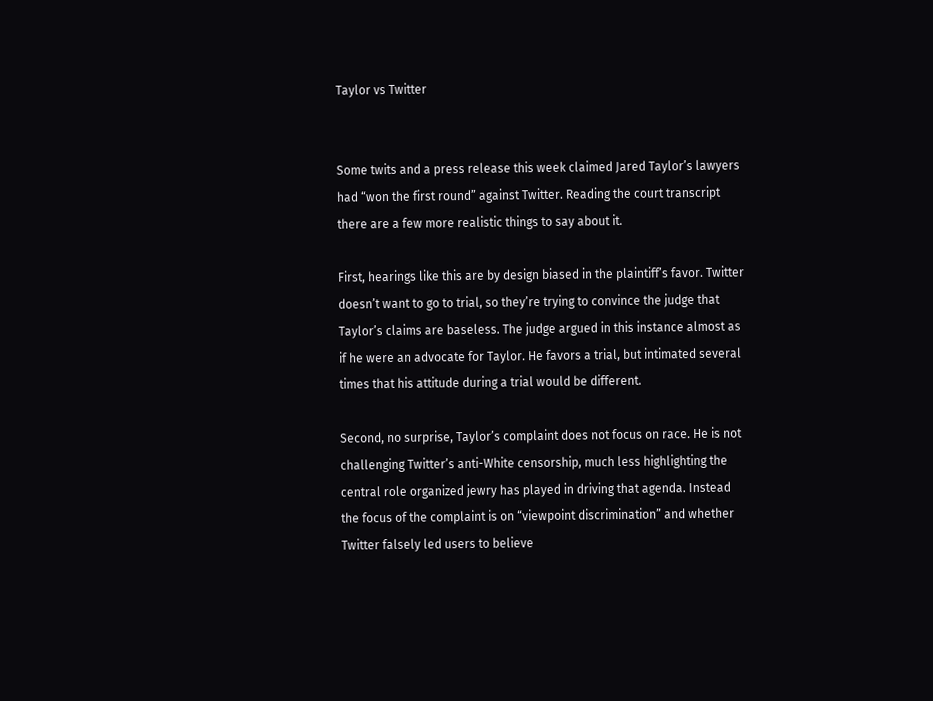Taylor vs Twitter


Some twits and a press release this week claimed Jared Taylor’s lawyers had “won the first round” against Twitter. Reading the court transcript there are a few more realistic things to say about it.

First, hearings like this are by design biased in the plaintiff’s favor. Twitter doesn’t want to go to trial, so they’re trying to convince the judge that Taylor’s claims are baseless. The judge argued in this instance almost as if he were an advocate for Taylor. He favors a trial, but intimated several times that his attitude during a trial would be different.

Second, no surprise, Taylor’s complaint does not focus on race. He is not challenging Twitter’s anti-White censorship, much less highlighting the central role organized jewry has played in driving that agenda. Instead the focus of the complaint is on “viewpoint discrimination” and whether Twitter falsely led users to believe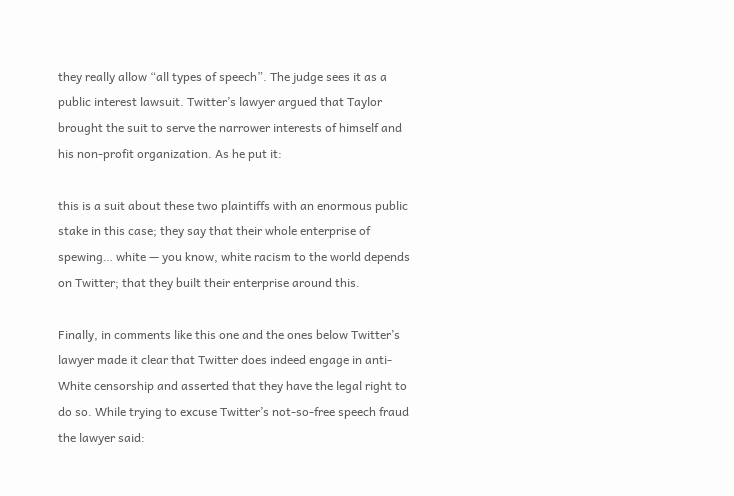they really allow “all types of speech”. The judge sees it as a public interest lawsuit. Twitter’s lawyer argued that Taylor brought the suit to serve the narrower interests of himself and his non-profit organization. As he put it:

this is a suit about these two plaintiffs with an enormous public stake in this case; they say that their whole enterprise of spewing… white — you know, white racism to the world depends on Twitter; that they built their enterprise around this.

Finally, in comments like this one and the ones below Twitter’s lawyer made it clear that Twitter does indeed engage in anti-White censorship and asserted that they have the legal right to do so. While trying to excuse Twitter’s not-so-free speech fraud the lawyer said: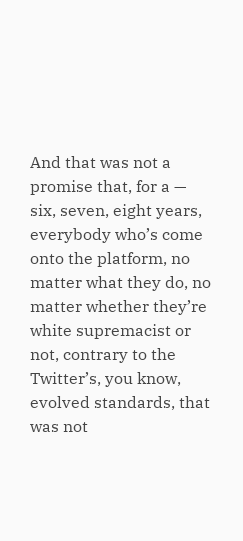And that was not a promise that, for a — six, seven, eight years, everybody who’s come onto the platform, no matter what they do, no matter whether they’re white supremacist or not, contrary to the Twitter’s, you know, evolved standards, that was not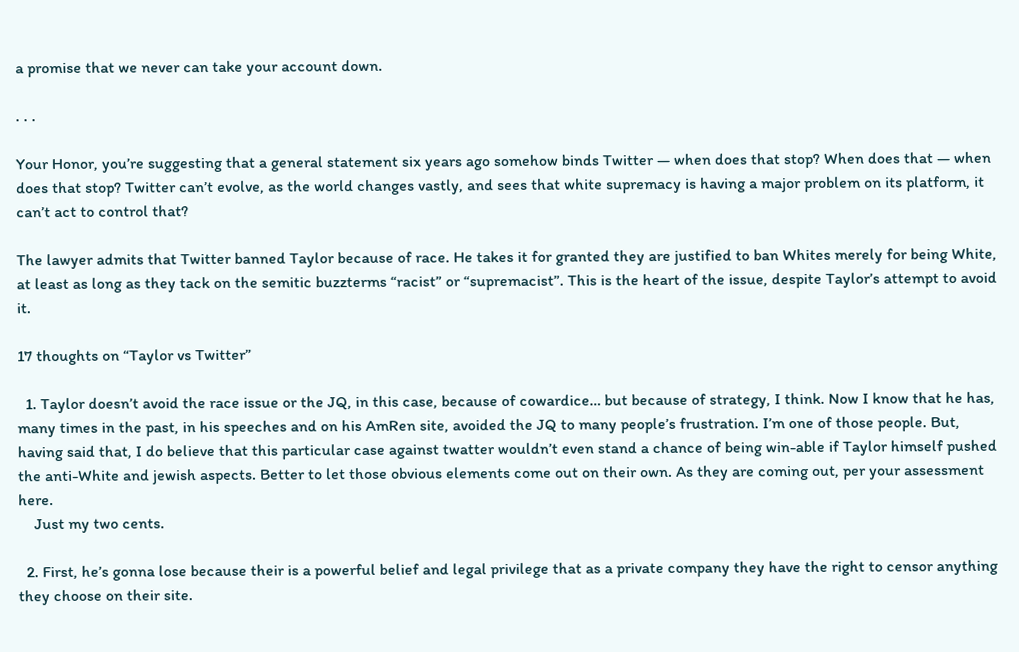a promise that we never can take your account down.

. . .

Your Honor, you’re suggesting that a general statement six years ago somehow binds Twitter — when does that stop? When does that — when does that stop? Twitter can’t evolve, as the world changes vastly, and sees that white supremacy is having a major problem on its platform, it can’t act to control that?

The lawyer admits that Twitter banned Taylor because of race. He takes it for granted they are justified to ban Whites merely for being White, at least as long as they tack on the semitic buzzterms “racist” or “supremacist”. This is the heart of the issue, despite Taylor’s attempt to avoid it.

17 thoughts on “Taylor vs Twitter”

  1. Taylor doesn’t avoid the race issue or the JQ, in this case, because of cowardice… but because of strategy, I think. Now I know that he has, many times in the past, in his speeches and on his AmRen site, avoided the JQ to many people’s frustration. I’m one of those people. But, having said that, I do believe that this particular case against twatter wouldn’t even stand a chance of being win-able if Taylor himself pushed the anti-White and jewish aspects. Better to let those obvious elements come out on their own. As they are coming out, per your assessment here.
    Just my two cents.

  2. First, he’s gonna lose because their is a powerful belief and legal privilege that as a private company they have the right to censor anything they choose on their site.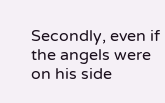Secondly, even if the angels were on his side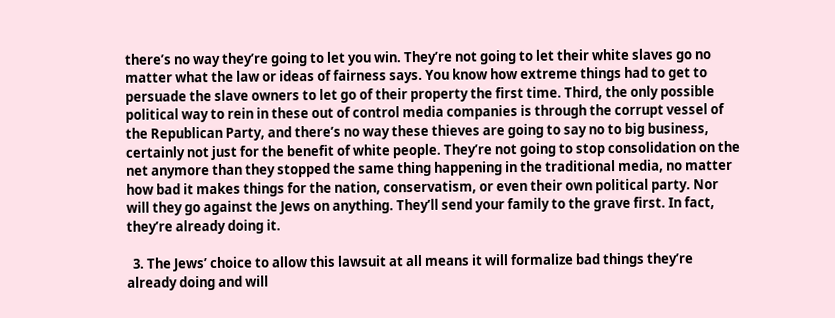there’s no way they’re going to let you win. They’re not going to let their white slaves go no matter what the law or ideas of fairness says. You know how extreme things had to get to persuade the slave owners to let go of their property the first time. Third, the only possible political way to rein in these out of control media companies is through the corrupt vessel of the Republican Party, and there’s no way these thieves are going to say no to big business, certainly not just for the benefit of white people. They’re not going to stop consolidation on the net anymore than they stopped the same thing happening in the traditional media, no matter how bad it makes things for the nation, conservatism, or even their own political party. Nor will they go against the Jews on anything. They’ll send your family to the grave first. In fact, they’re already doing it.

  3. The Jews’ choice to allow this lawsuit at all means it will formalize bad things they’re already doing and will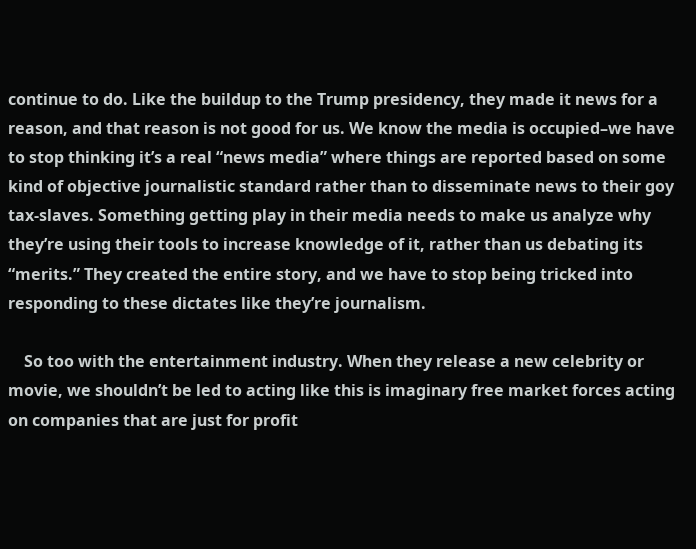continue to do. Like the buildup to the Trump presidency, they made it news for a reason, and that reason is not good for us. We know the media is occupied–we have to stop thinking it’s a real “news media” where things are reported based on some kind of objective journalistic standard rather than to disseminate news to their goy tax-slaves. Something getting play in their media needs to make us analyze why they’re using their tools to increase knowledge of it, rather than us debating its “merits.” They created the entire story, and we have to stop being tricked into responding to these dictates like they’re journalism.

    So too with the entertainment industry. When they release a new celebrity or movie, we shouldn’t be led to acting like this is imaginary free market forces acting on companies that are just for profit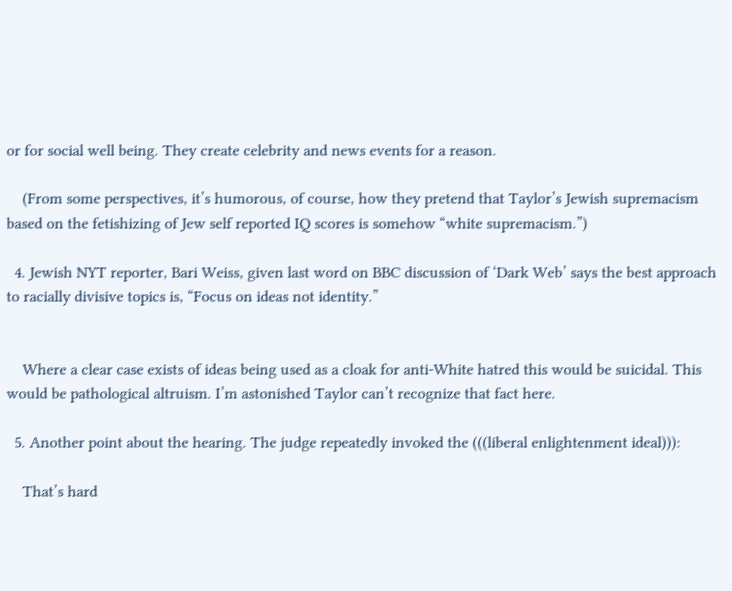or for social well being. They create celebrity and news events for a reason.

    (From some perspectives, it’s humorous, of course, how they pretend that Taylor’s Jewish supremacism based on the fetishizing of Jew self reported IQ scores is somehow “white supremacism.”)

  4. Jewish NYT reporter, Bari Weiss, given last word on BBC discussion of ‘Dark Web’ says the best approach to racially divisive topics is, “Focus on ideas not identity.”


    Where a clear case exists of ideas being used as a cloak for anti-White hatred this would be suicidal. This would be pathological altruism. I’m astonished Taylor can’t recognize that fact here.

  5. Another point about the hearing. The judge repeatedly invoked the (((liberal enlightenment ideal))):

    That’s hard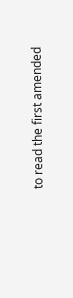to read the first amended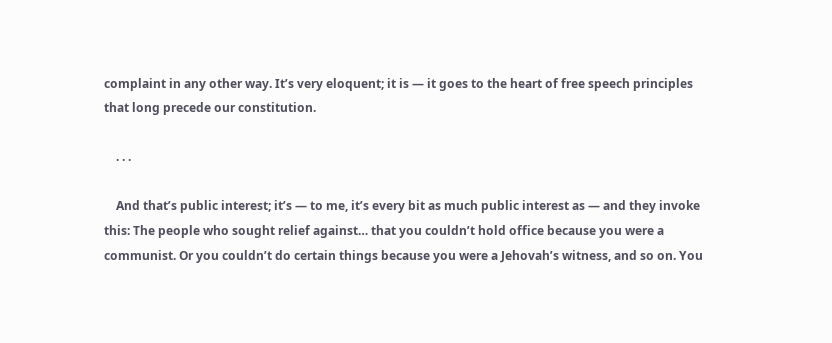complaint in any other way. It’s very eloquent; it is — it goes to the heart of free speech principles that long precede our constitution.

    . . .

    And that’s public interest; it’s — to me, it’s every bit as much public interest as — and they invoke this: The people who sought relief against… that you couldn’t hold office because you were a communist. Or you couldn’t do certain things because you were a Jehovah’s witness, and so on. You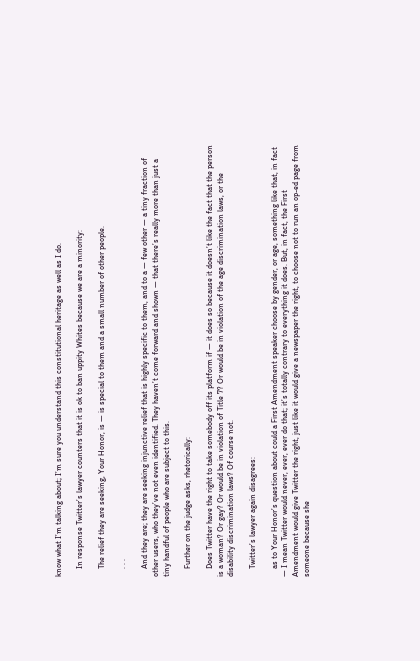know what I’m talking about; I’m sure you understand this constitutional heritage as well as I do.

    In response Twitter’s lawyer counters that it is ok to ban uppity Whites because we are a minority:

    The relief they are seeking, Your Honor, is — is special to them and a small number of other people.

    . . .

    And they are; they are seeking injunctive relief that is highly specific to them, and to a — few other — a tiny fraction of other users, who they’ve not even identified. They haven’t come forward and shown — that there’s really more than just a tiny handful of people who are subject to this.

    Further on the judge asks, rhetorically:

    Does Twitter have the right to take somebody off its platform if — it does so because it doesn’t like the fact that the person is a woman? Or gay? Or would be in violation of Title 7? Or would be in violation of the age discrimination laws, or the disability discrimination laws? Of course not.

    Twitter’s lawyer again disagrees:

    as to Your Honor’s question about could a First Amendment speaker choose by gender, or age, something like that, in fact — I mean Twitter would never, ever, ever do that; it’s totally contrary to everything it does. But, in fact, the First Amendment would give Twitter the right, just like it would give a newspaper the right, to choose not to run an op-ed page from someone because she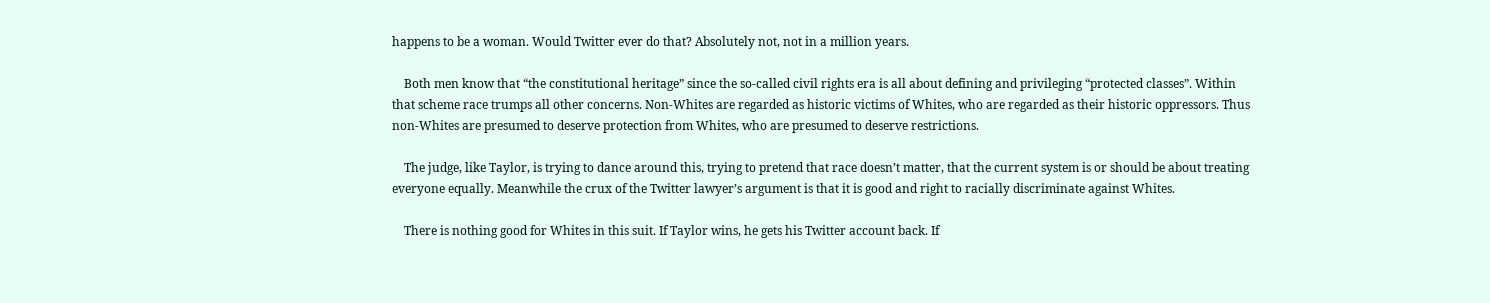happens to be a woman. Would Twitter ever do that? Absolutely not, not in a million years.

    Both men know that “the constitutional heritage” since the so-called civil rights era is all about defining and privileging “protected classes”. Within that scheme race trumps all other concerns. Non-Whites are regarded as historic victims of Whites, who are regarded as their historic oppressors. Thus non-Whites are presumed to deserve protection from Whites, who are presumed to deserve restrictions.

    The judge, like Taylor, is trying to dance around this, trying to pretend that race doesn’t matter, that the current system is or should be about treating everyone equally. Meanwhile the crux of the Twitter lawyer’s argument is that it is good and right to racially discriminate against Whites.

    There is nothing good for Whites in this suit. If Taylor wins, he gets his Twitter account back. If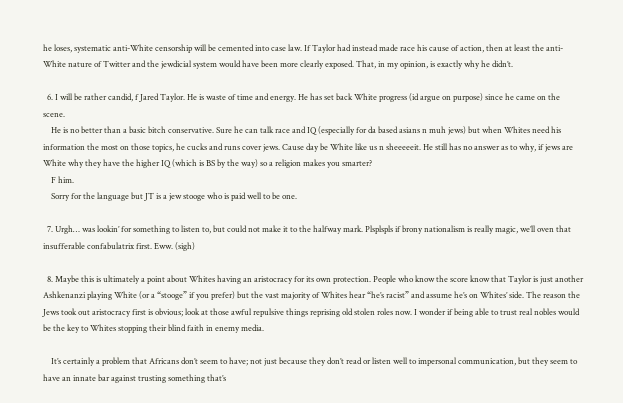he loses, systematic anti-White censorship will be cemented into case law. If Taylor had instead made race his cause of action, then at least the anti-White nature of Twitter and the jewdicial system would have been more clearly exposed. That, in my opinion, is exactly why he didn’t.

  6. I will be rather candid, f Jared Taylor. He is waste of time and energy. He has set back White progress (id argue on purpose) since he came on the scene.
    He is no better than a basic bitch conservative. Sure he can talk race and IQ (especially for da based asians n muh jews) but when Whites need his information the most on those topics, he cucks and runs cover jews. Cause day be White like us n sheeeeeit. He still has no answer as to why, if jews are White why they have the higher IQ (which is BS by the way) so a religion makes you smarter?
    F him.
    Sorry for the language but JT is a jew stooge who is paid well to be one.

  7. Urgh… was lookin’ for something to listen to, but could not make it to the halfway mark. Plsplspls if brony nationalism is really magic, we’ll oven that insufferable confabulatrix first. Eww. (sigh)

  8. Maybe this is ultimately a point about Whites having an aristocracy for its own protection. People who know the score know that Taylor is just another Ashkenanzi playing White (or a “stooge” if you prefer) but the vast majority of Whites hear “he’s racist” and assume he’s on Whites’ side. The reason the Jews took out aristocracy first is obvious; look at those awful repulsive things reprising old stolen roles now. I wonder if being able to trust real nobles would be the key to Whites stopping their blind faith in enemy media.

    It’s certainly a problem that Africans don’t seem to have; not just because they don’t read or listen well to impersonal communication, but they seem to have an innate bar against trusting something that’s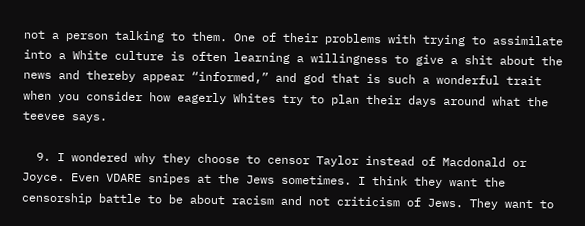not a person talking to them. One of their problems with trying to assimilate into a White culture is often learning a willingness to give a shit about the news and thereby appear “informed,” and god that is such a wonderful trait when you consider how eagerly Whites try to plan their days around what the teevee says.

  9. I wondered why they choose to censor Taylor instead of Macdonald or Joyce. Even VDARE snipes at the Jews sometimes. I think they want the censorship battle to be about racism and not criticism of Jews. They want to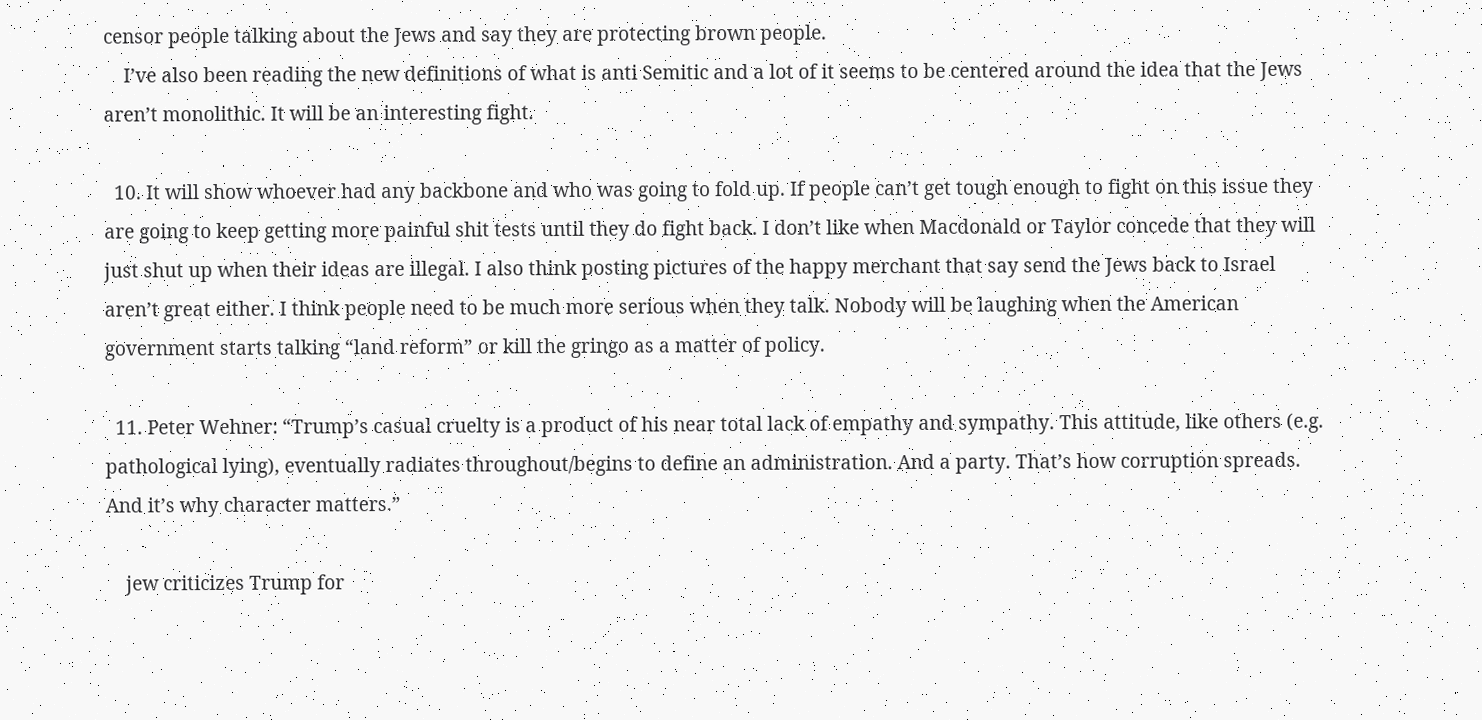censor people talking about the Jews and say they are protecting brown people.
    I’ve also been reading the new definitions of what is anti Semitic and a lot of it seems to be centered around the idea that the Jews aren’t monolithic. It will be an interesting fight.

  10. It will show whoever had any backbone and who was going to fold up. If people can’t get tough enough to fight on this issue they are going to keep getting more painful shit tests until they do fight back. I don’t like when Macdonald or Taylor concede that they will just shut up when their ideas are illegal. I also think posting pictures of the happy merchant that say send the Jews back to Israel aren’t great either. I think people need to be much more serious when they talk. Nobody will be laughing when the American government starts talking “land reform” or kill the gringo as a matter of policy.

  11. Peter Wehner: “Trump’s casual cruelty is a product of his near total lack of empathy and sympathy. This attitude, like others (e.g. pathological lying), eventually radiates throughout/begins to define an administration. And a party. That’s how corruption spreads. And it’s why character matters.”

    jew criticizes Trump for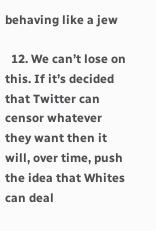behaving like a jew

  12. We can’t lose on this. If it’s decided that Twitter can censor whatever they want then it will, over time, push the idea that Whites can deal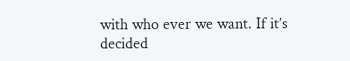with who ever we want. If it’s decided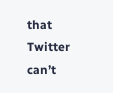that Twitter can’t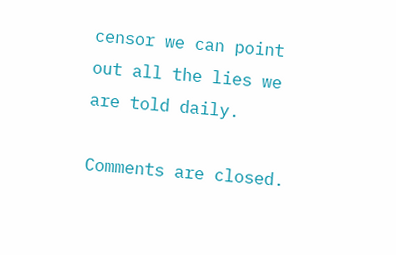censor we can point out all the lies we are told daily.

Comments are closed.